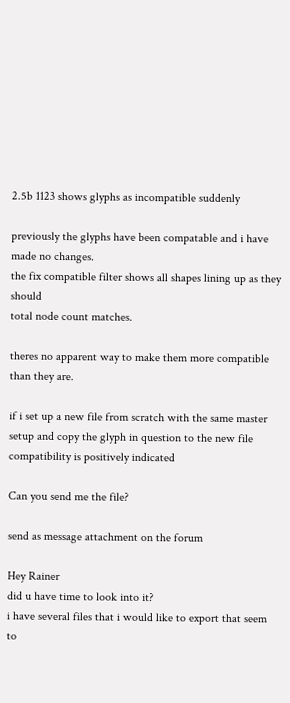2.5b 1123 shows glyphs as incompatible suddenly

previously the glyphs have been compatable and i have made no changes.
the fix compatible filter shows all shapes lining up as they should
total node count matches.

theres no apparent way to make them more compatible than they are.

if i set up a new file from scratch with the same master setup and copy the glyph in question to the new file compatibility is positively indicated

Can you send me the file?

send as message attachment on the forum

Hey Rainer
did u have time to look into it?
i have several files that i would like to export that seem to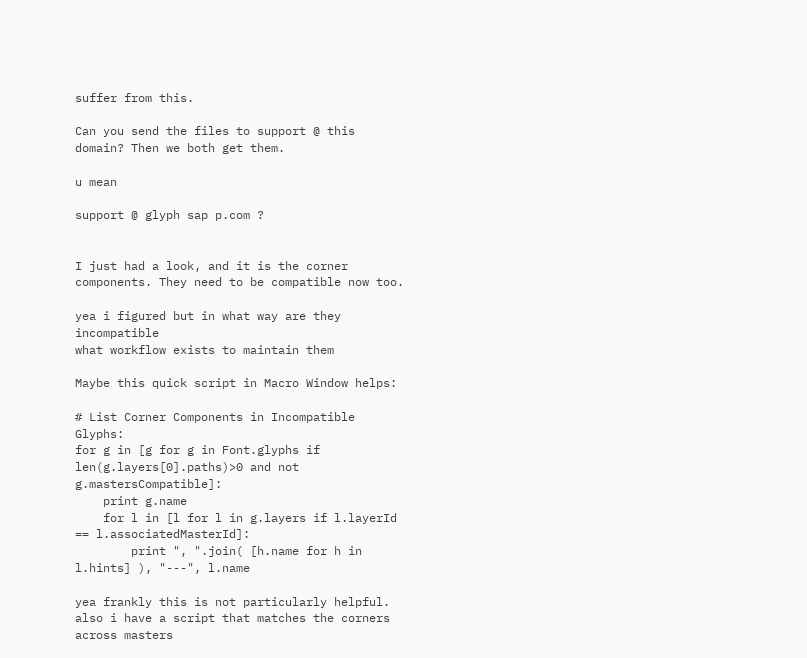suffer from this.

Can you send the files to support @ this domain? Then we both get them.

u mean

support @ glyph sap p.com ?


I just had a look, and it is the corner components. They need to be compatible now too.

yea i figured but in what way are they incompatible
what workflow exists to maintain them

Maybe this quick script in Macro Window helps:

# List Corner Components in Incompatible Glyphs:
for g in [g for g in Font.glyphs if len(g.layers[0].paths)>0 and not g.mastersCompatible]:
    print g.name
    for l in [l for l in g.layers if l.layerId == l.associatedMasterId]:
        print ", ".join( [h.name for h in l.hints] ), "---", l.name

yea frankly this is not particularly helpful.
also i have a script that matches the corners across masters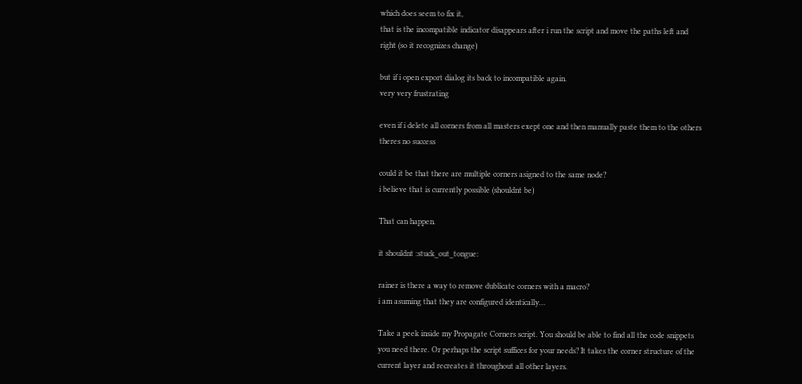which does seem to fix it,
that is the incompatible indicator disappears after i run the script and move the paths left and right (so it recognizes change)

but if i open export dialog its back to incompatible again.
very very frustrating

even if i delete all corners from all masters exept one and then manually paste them to the others theres no success

could it be that there are multiple corners asigned to the same node?
i believe that is currently possible (shouldnt be)

That can happen.

it shouldnt :stuck_out_tongue:

rainer is there a way to remove dublicate corners with a macro?
i am asuming that they are configured identically…

Take a peek inside my Propagate Corners script. You should be able to find all the code snippets you need there. Or perhaps the script suffices for your needs? It takes the corner structure of the current layer and recreates it throughout all other layers.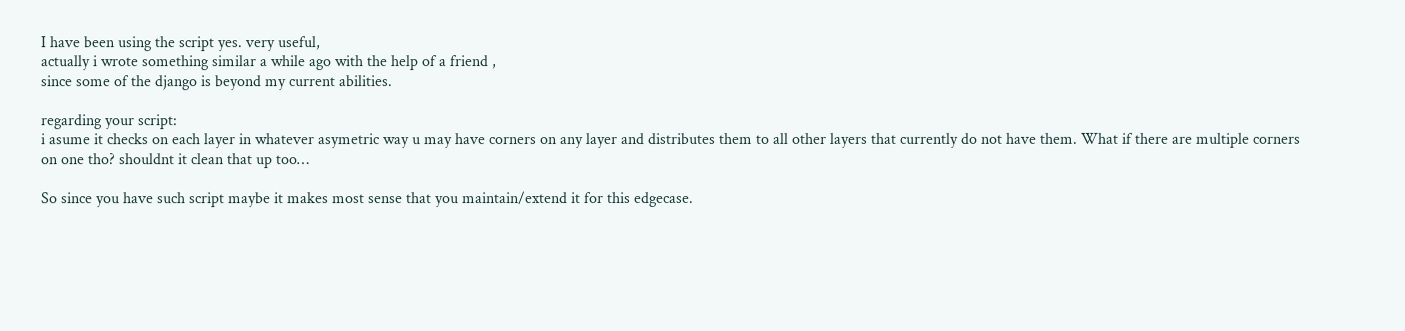I have been using the script yes. very useful,
actually i wrote something similar a while ago with the help of a friend ,
since some of the django is beyond my current abilities.

regarding your script:
i asume it checks on each layer in whatever asymetric way u may have corners on any layer and distributes them to all other layers that currently do not have them. What if there are multiple corners on one tho? shouldnt it clean that up too…

So since you have such script maybe it makes most sense that you maintain/extend it for this edgecase.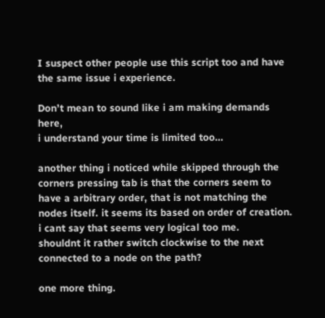I suspect other people use this script too and have the same issue i experience.

Don’t mean to sound like i am making demands here,
i understand your time is limited too…

another thing i noticed while skipped through the corners pressing tab is that the corners seem to have a arbitrary order, that is not matching the nodes itself. it seems its based on order of creation. i cant say that seems very logical too me.
shouldnt it rather switch clockwise to the next connected to a node on the path?

one more thing.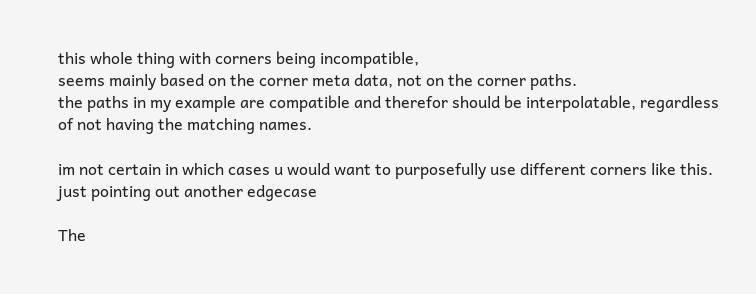this whole thing with corners being incompatible,
seems mainly based on the corner meta data, not on the corner paths.
the paths in my example are compatible and therefor should be interpolatable, regardless of not having the matching names.

im not certain in which cases u would want to purposefully use different corners like this.
just pointing out another edgecase

The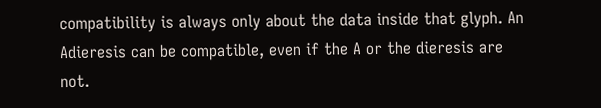compatibility is always only about the data inside that glyph. An Adieresis can be compatible, even if the A or the dieresis are not.